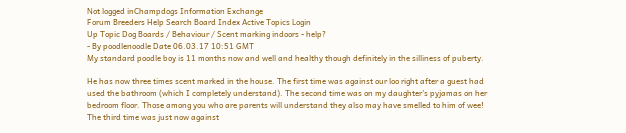Not logged inChampdogs Information Exchange
Forum Breeders Help Search Board Index Active Topics Login
Up Topic Dog Boards / Behaviour / Scent marking indoors - help?
- By poodlenoodle Date 06.03.17 10:51 GMT
My standard poodle boy is 11 months now and well and healthy though definitely in the silliness of puberty.

He has now three times scent marked in the house. The first time was against our loo right after a guest had used the bathroom (which I completely understand). The second time was on my daughter's pyjamas on her bedroom floor. Those among you who are parents will understand they also may have smelled to him of wee! The third time was just now against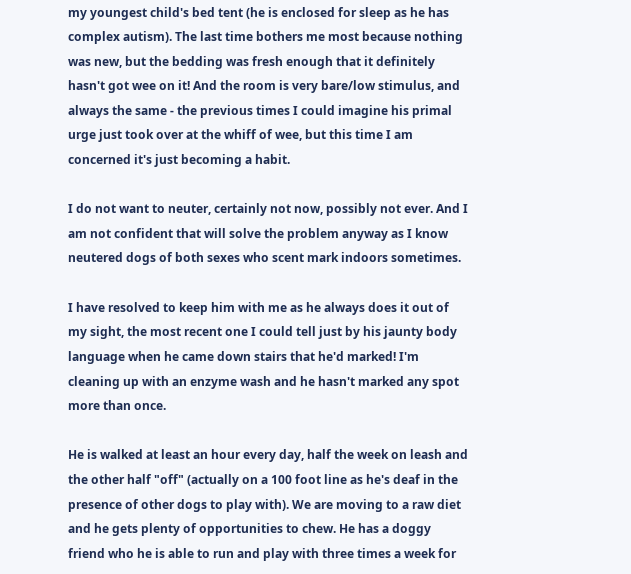my youngest child's bed tent (he is enclosed for sleep as he has complex autism). The last time bothers me most because nothing was new, but the bedding was fresh enough that it definitely hasn't got wee on it! And the room is very bare/low stimulus, and always the same - the previous times I could imagine his primal urge just took over at the whiff of wee, but this time I am concerned it's just becoming a habit.

I do not want to neuter, certainly not now, possibly not ever. And I am not confident that will solve the problem anyway as I know neutered dogs of both sexes who scent mark indoors sometimes.

I have resolved to keep him with me as he always does it out of my sight, the most recent one I could tell just by his jaunty body language when he came down stairs that he'd marked! I'm cleaning up with an enzyme wash and he hasn't marked any spot more than once.

He is walked at least an hour every day, half the week on leash and the other half "off" (actually on a 100 foot line as he's deaf in the presence of other dogs to play with). We are moving to a raw diet and he gets plenty of opportunities to chew. He has a doggy friend who he is able to run and play with three times a week for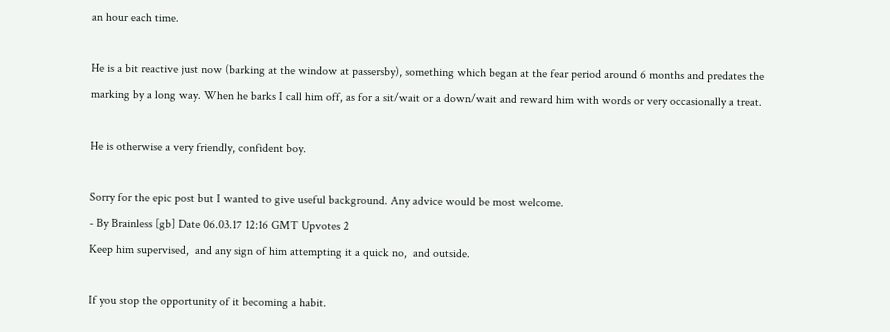an hour each time.

He is a bit reactive just now (barking at the window at passersby), something which began at the fear period around 6 months and predates the marking by a long way. When he barks I call him off, as for a sit/wait or a down/wait and reward him with words or very occasionally a treat.

He is otherwise a very friendly, confident boy.

Sorry for the epic post but I wanted to give useful background. Any advice would be most welcome.
- By Brainless [gb] Date 06.03.17 12:16 GMT Upvotes 2
Keep him supervised,  and any sign of him attempting it a quick no,  and outside.

If you stop the opportunity of it becoming a habit.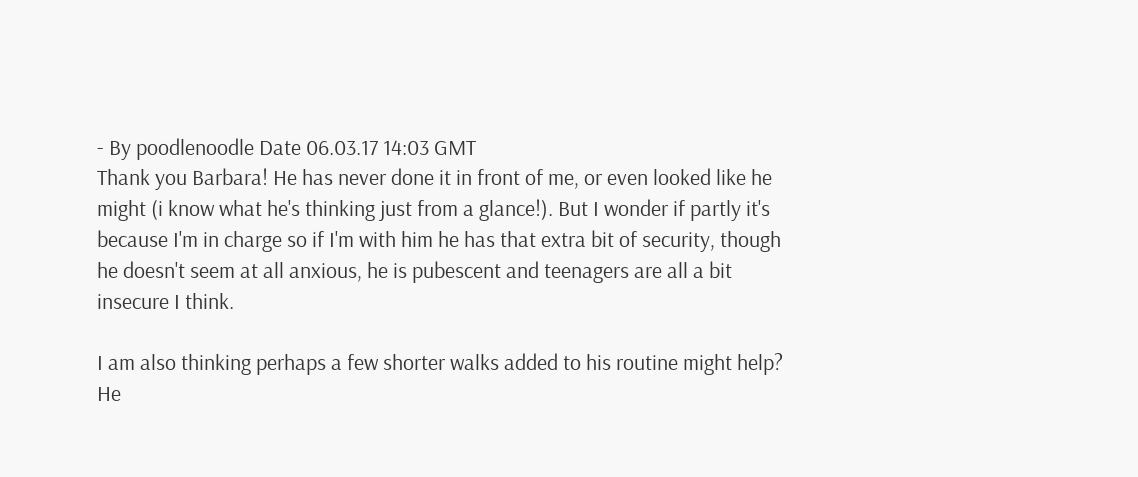- By poodlenoodle Date 06.03.17 14:03 GMT
Thank you Barbara! He has never done it in front of me, or even looked like he might (i know what he's thinking just from a glance!). But I wonder if partly it's because I'm in charge so if I'm with him he has that extra bit of security, though he doesn't seem at all anxious, he is pubescent and teenagers are all a bit insecure I think.

I am also thinking perhaps a few shorter walks added to his routine might help? He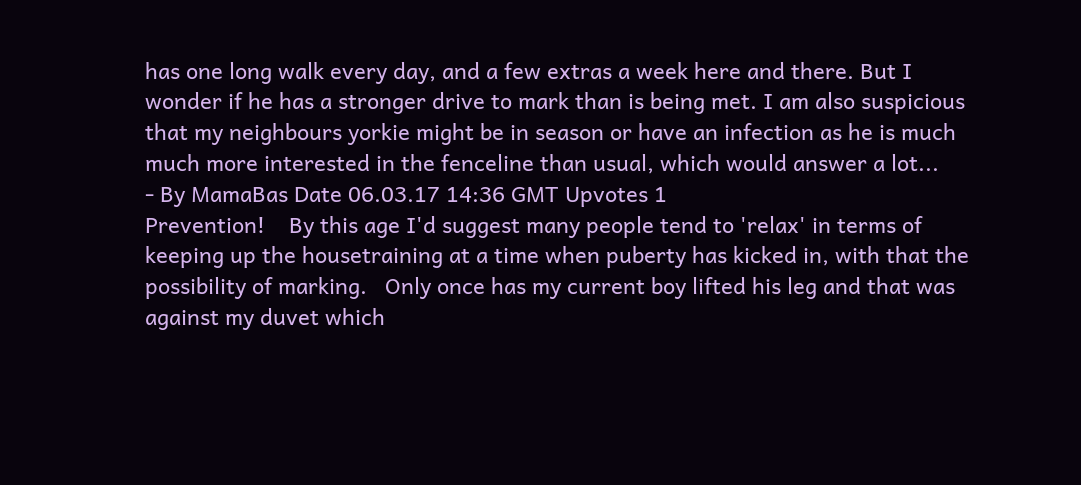has one long walk every day, and a few extras a week here and there. But I wonder if he has a stronger drive to mark than is being met. I am also suspicious that my neighbours yorkie might be in season or have an infection as he is much much more interested in the fenceline than usual, which would answer a lot...
- By MamaBas Date 06.03.17 14:36 GMT Upvotes 1
Prevention!    By this age I'd suggest many people tend to 'relax' in terms of keeping up the housetraining at a time when puberty has kicked in, with that the possibility of marking.   Only once has my current boy lifted his leg and that was against my duvet which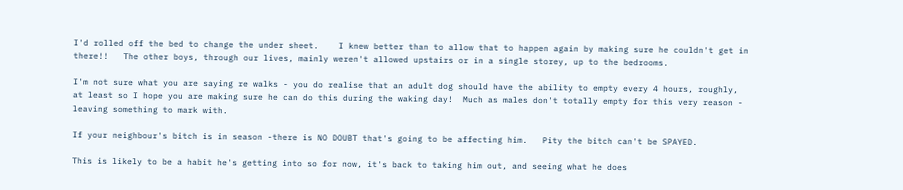I'd rolled off the bed to change the under sheet.    I knew better than to allow that to happen again by making sure he couldn't get in there!!   The other boys, through our lives, mainly weren't allowed upstairs or in a single storey, up to the bedrooms.

I'm not sure what you are saying re walks - you do realise that an adult dog should have the ability to empty every 4 hours, roughly, at least so I hope you are making sure he can do this during the waking day!  Much as males don't totally empty for this very reason - leaving something to mark with.

If your neighbour's bitch is in season -there is NO DOUBT that's going to be affecting him.   Pity the bitch can't be SPAYED.

This is likely to be a habit he's getting into so for now, it's back to taking him out, and seeing what he does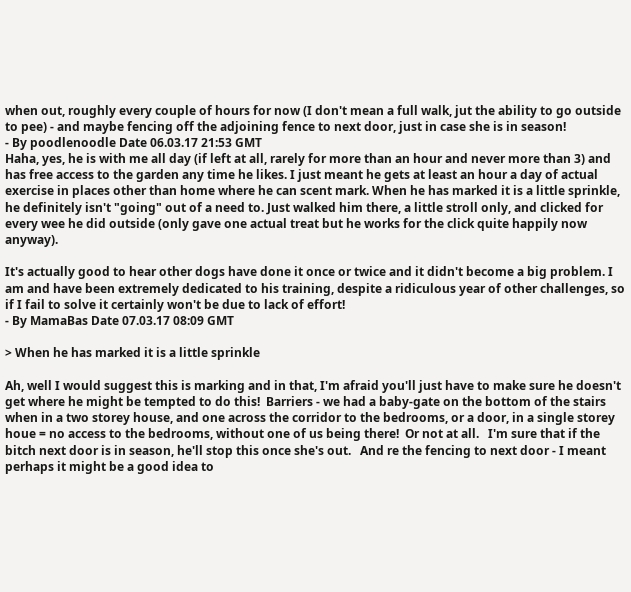when out, roughly every couple of hours for now (I don't mean a full walk, jut the ability to go outside to pee) - and maybe fencing off the adjoining fence to next door, just in case she is in season!
- By poodlenoodle Date 06.03.17 21:53 GMT
Haha, yes, he is with me all day (if left at all, rarely for more than an hour and never more than 3) and has free access to the garden any time he likes. I just meant he gets at least an hour a day of actual exercise in places other than home where he can scent mark. When he has marked it is a little sprinkle, he definitely isn't "going" out of a need to. Just walked him there, a little stroll only, and clicked for every wee he did outside (only gave one actual treat but he works for the click quite happily now anyway).

It's actually good to hear other dogs have done it once or twice and it didn't become a big problem. I am and have been extremely dedicated to his training, despite a ridiculous year of other challenges, so if I fail to solve it certainly won't be due to lack of effort!
- By MamaBas Date 07.03.17 08:09 GMT

> When he has marked it is a little sprinkle

Ah, well I would suggest this is marking and in that, I'm afraid you'll just have to make sure he doesn't get where he might be tempted to do this!  Barriers - we had a baby-gate on the bottom of the stairs when in a two storey house, and one across the corridor to the bedrooms, or a door, in a single storey houe = no access to the bedrooms, without one of us being there!  Or not at all.   I'm sure that if the bitch next door is in season, he'll stop this once she's out.   And re the fencing to next door - I meant perhaps it might be a good idea to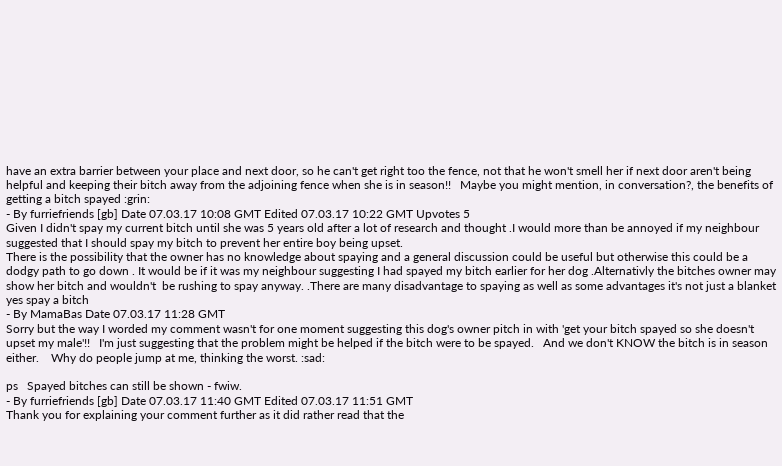have an extra barrier between your place and next door, so he can't get right too the fence, not that he won't smell her if next door aren't being helpful and keeping their bitch away from the adjoining fence when she is in season!!   Maybe you might mention, in conversation?, the benefits of getting a bitch spayed :grin:
- By furriefriends [gb] Date 07.03.17 10:08 GMT Edited 07.03.17 10:22 GMT Upvotes 5
Given I didn't spay my current bitch until she was 5 years old after a lot of research and thought .I would more than be annoyed if my neighbour suggested that I should spay my bitch to prevent her entire boy being upset.
There is the possibility that the owner has no knowledge about spaying and a general discussion could be useful but otherwise this could be a dodgy path to go down . It would be if it was my neighbour suggesting I had spayed my bitch earlier for her dog .Alternativly the bitches owner may show her bitch and wouldn't  be rushing to spay anyway. .There are many disadvantage to spaying as well as some advantages it's not just a blanket yes spay a bitch
- By MamaBas Date 07.03.17 11:28 GMT
Sorry but the way I worded my comment wasn't for one moment suggesting this dog's owner pitch in with 'get your bitch spayed so she doesn't upset my male'!!   I'm just suggesting that the problem might be helped if the bitch were to be spayed.   And we don't KNOW the bitch is in season either.    Why do people jump at me, thinking the worst. :sad:

ps   Spayed bitches can still be shown - fwiw.
- By furriefriends [gb] Date 07.03.17 11:40 GMT Edited 07.03.17 11:51 GMT
Thank you for explaining your comment further as it did rather read that the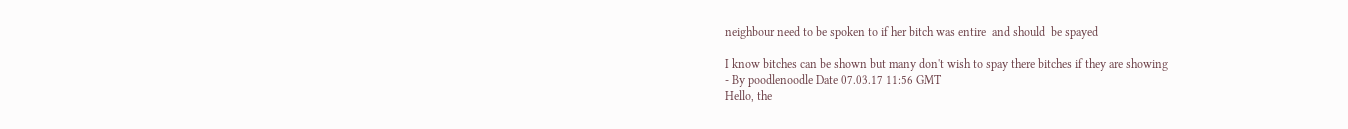neighbour need to be spoken to if her bitch was entire  and should  be spayed

I know bitches can be shown but many don't wish to spay there bitches if they are showing
- By poodlenoodle Date 07.03.17 11:56 GMT
Hello, the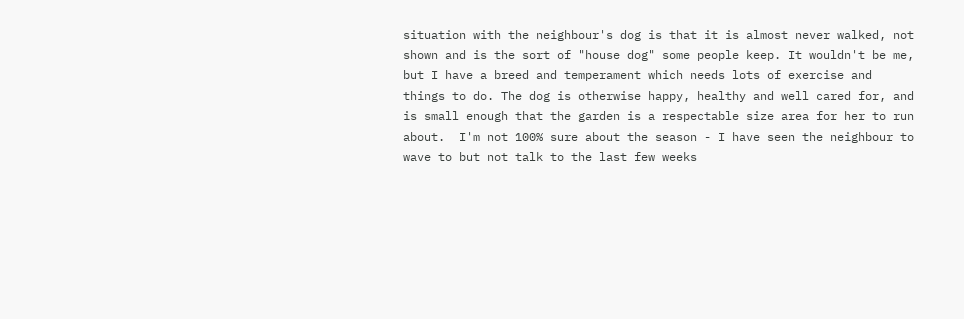situation with the neighbour's dog is that it is almost never walked, not shown and is the sort of "house dog" some people keep. It wouldn't be me, but I have a breed and temperament which needs lots of exercise and things to do. The dog is otherwise happy, healthy and well cared for, and is small enough that the garden is a respectable size area for her to run about.  I'm not 100% sure about the season - I have seen the neighbour to wave to but not talk to the last few weeks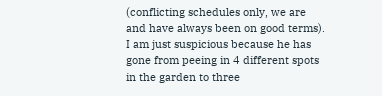(conflicting schedules only, we are and have always been on good terms). I am just suspicious because he has gone from peeing in 4 different spots in the garden to three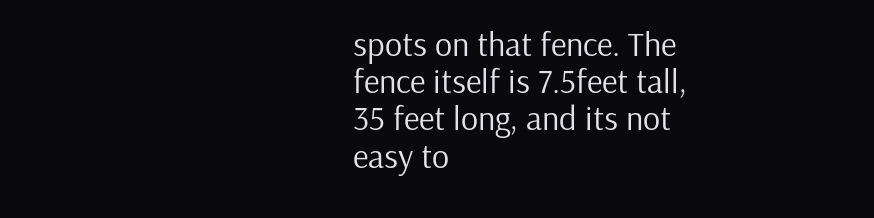spots on that fence. The fence itself is 7.5feet tall, 35 feet long, and its not easy to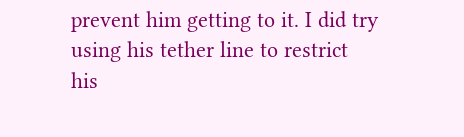prevent him getting to it. I did try using his tether line to restrict his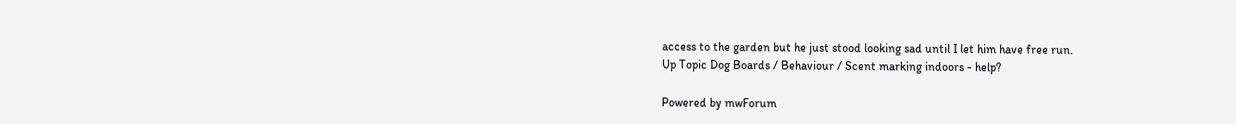access to the garden but he just stood looking sad until I let him have free run.
Up Topic Dog Boards / Behaviour / Scent marking indoors - help?

Powered by mwForum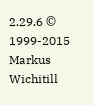2.29.6 © 1999-2015 Markus Wichitill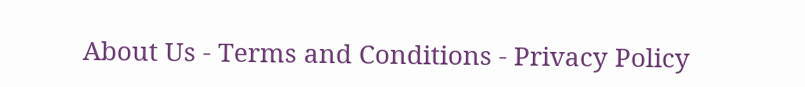About Us - Terms and Conditions - Privacy Policy